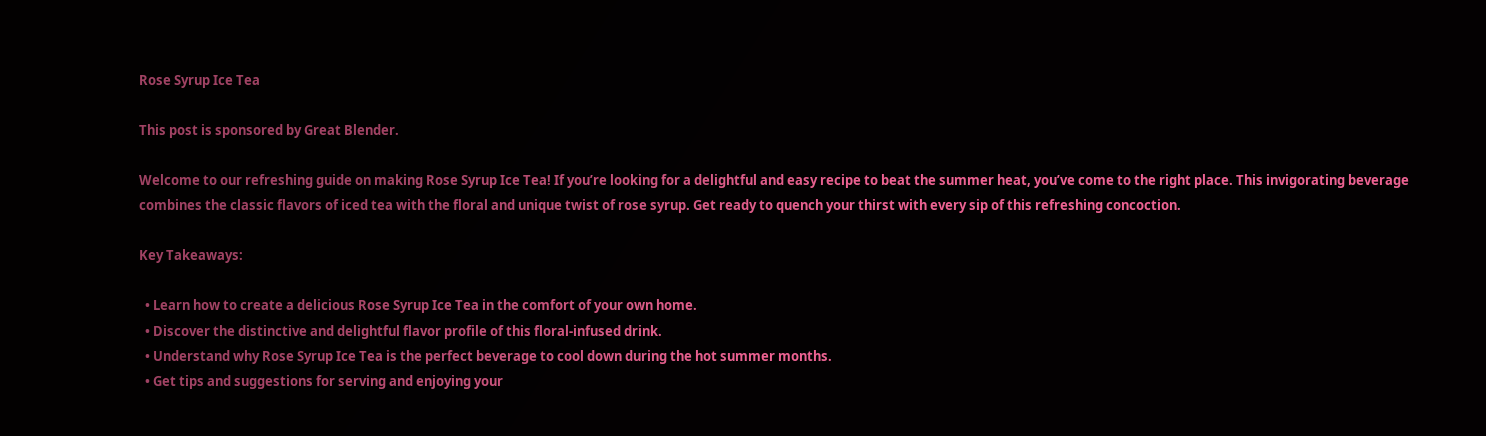Rose Syrup Ice Tea

This post is sponsored by Great Blender.

Welcome to our refreshing guide on making Rose Syrup Ice Tea! If you’re looking for a delightful and easy recipe to beat the summer heat, you’ve come to the right place. This invigorating beverage combines the classic flavors of iced tea with the floral and unique twist of rose syrup. Get ready to quench your thirst with every sip of this refreshing concoction.

Key Takeaways:

  • Learn how to create a delicious Rose Syrup Ice Tea in the comfort of your own home.
  • Discover the distinctive and delightful flavor profile of this floral-infused drink.
  • Understand why Rose Syrup Ice Tea is the perfect beverage to cool down during the hot summer months.
  • Get tips and suggestions for serving and enjoying your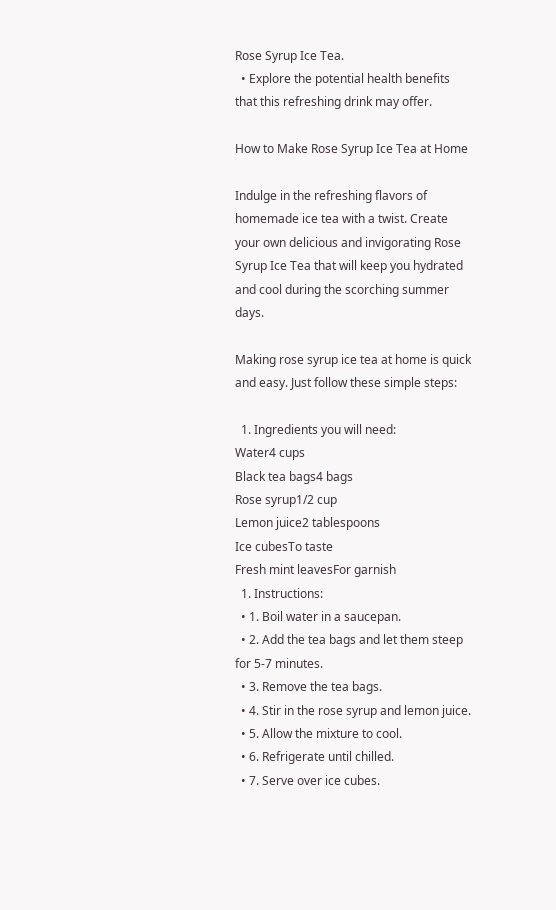Rose Syrup Ice Tea.
  • Explore the potential health benefits that this refreshing drink may offer.

How to Make Rose Syrup Ice Tea at Home

Indulge in the refreshing flavors of homemade ice tea with a twist. Create your own delicious and invigorating Rose Syrup Ice Tea that will keep you hydrated and cool during the scorching summer days.

Making rose syrup ice tea at home is quick and easy. Just follow these simple steps:

  1. Ingredients you will need:
Water4 cups
Black tea bags4 bags
Rose syrup1/2 cup
Lemon juice2 tablespoons
Ice cubesTo taste
Fresh mint leavesFor garnish
  1. Instructions:
  • 1. Boil water in a saucepan.
  • 2. Add the tea bags and let them steep for 5-7 minutes.
  • 3. Remove the tea bags.
  • 4. Stir in the rose syrup and lemon juice.
  • 5. Allow the mixture to cool.
  • 6. Refrigerate until chilled.
  • 7. Serve over ice cubes.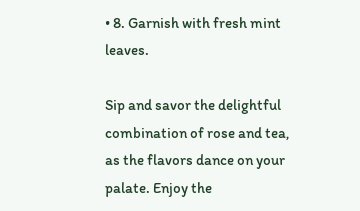• 8. Garnish with fresh mint leaves.

Sip and savor the delightful combination of rose and tea, as the flavors dance on your palate. Enjoy the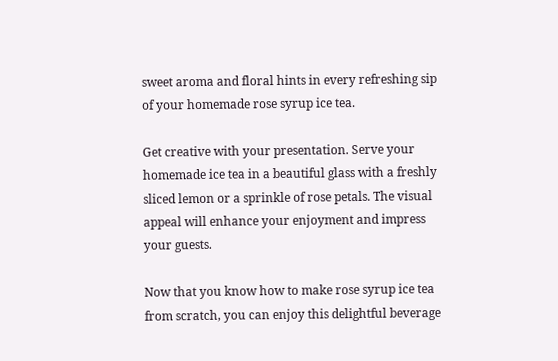sweet aroma and floral hints in every refreshing sip of your homemade rose syrup ice tea.

Get creative with your presentation. Serve your homemade ice tea in a beautiful glass with a freshly sliced lemon or a sprinkle of rose petals. The visual appeal will enhance your enjoyment and impress your guests.

Now that you know how to make rose syrup ice tea from scratch, you can enjoy this delightful beverage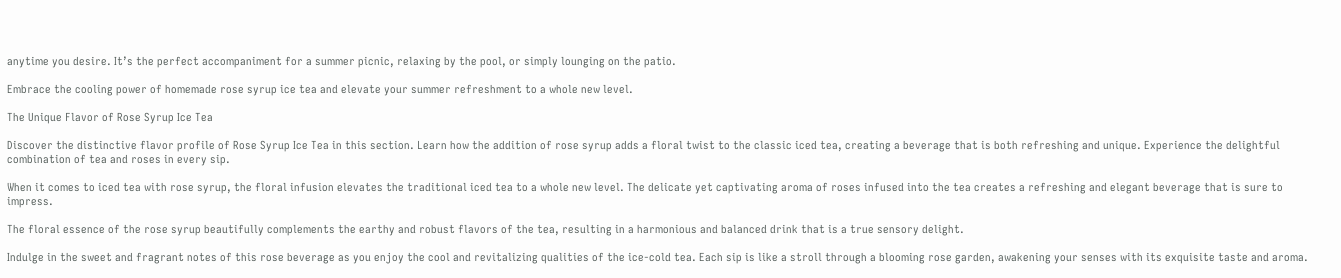anytime you desire. It’s the perfect accompaniment for a summer picnic, relaxing by the pool, or simply lounging on the patio.

Embrace the cooling power of homemade rose syrup ice tea and elevate your summer refreshment to a whole new level.

The Unique Flavor of Rose Syrup Ice Tea

Discover the distinctive flavor profile of Rose Syrup Ice Tea in this section. Learn how the addition of rose syrup adds a floral twist to the classic iced tea, creating a beverage that is both refreshing and unique. Experience the delightful combination of tea and roses in every sip.

When it comes to iced tea with rose syrup, the floral infusion elevates the traditional iced tea to a whole new level. The delicate yet captivating aroma of roses infused into the tea creates a refreshing and elegant beverage that is sure to impress.

The floral essence of the rose syrup beautifully complements the earthy and robust flavors of the tea, resulting in a harmonious and balanced drink that is a true sensory delight.

Indulge in the sweet and fragrant notes of this rose beverage as you enjoy the cool and revitalizing qualities of the ice-cold tea. Each sip is like a stroll through a blooming rose garden, awakening your senses with its exquisite taste and aroma.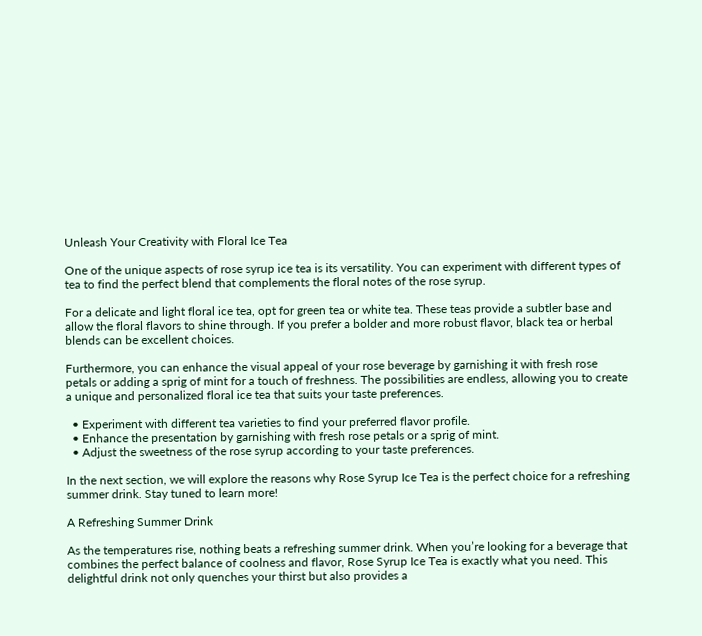Unleash Your Creativity with Floral Ice Tea

One of the unique aspects of rose syrup ice tea is its versatility. You can experiment with different types of tea to find the perfect blend that complements the floral notes of the rose syrup.

For a delicate and light floral ice tea, opt for green tea or white tea. These teas provide a subtler base and allow the floral flavors to shine through. If you prefer a bolder and more robust flavor, black tea or herbal blends can be excellent choices.

Furthermore, you can enhance the visual appeal of your rose beverage by garnishing it with fresh rose petals or adding a sprig of mint for a touch of freshness. The possibilities are endless, allowing you to create a unique and personalized floral ice tea that suits your taste preferences.

  • Experiment with different tea varieties to find your preferred flavor profile.
  • Enhance the presentation by garnishing with fresh rose petals or a sprig of mint.
  • Adjust the sweetness of the rose syrup according to your taste preferences.

In the next section, we will explore the reasons why Rose Syrup Ice Tea is the perfect choice for a refreshing summer drink. Stay tuned to learn more!

A Refreshing Summer Drink

As the temperatures rise, nothing beats a refreshing summer drink. When you’re looking for a beverage that combines the perfect balance of coolness and flavor, Rose Syrup Ice Tea is exactly what you need. This delightful drink not only quenches your thirst but also provides a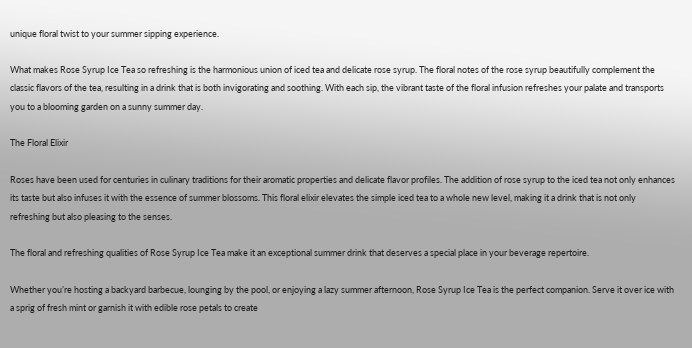unique floral twist to your summer sipping experience.

What makes Rose Syrup Ice Tea so refreshing is the harmonious union of iced tea and delicate rose syrup. The floral notes of the rose syrup beautifully complement the classic flavors of the tea, resulting in a drink that is both invigorating and soothing. With each sip, the vibrant taste of the floral infusion refreshes your palate and transports you to a blooming garden on a sunny summer day.

The Floral Elixir

Roses have been used for centuries in culinary traditions for their aromatic properties and delicate flavor profiles. The addition of rose syrup to the iced tea not only enhances its taste but also infuses it with the essence of summer blossoms. This floral elixir elevates the simple iced tea to a whole new level, making it a drink that is not only refreshing but also pleasing to the senses.

The floral and refreshing qualities of Rose Syrup Ice Tea make it an exceptional summer drink that deserves a special place in your beverage repertoire.

Whether you’re hosting a backyard barbecue, lounging by the pool, or enjoying a lazy summer afternoon, Rose Syrup Ice Tea is the perfect companion. Serve it over ice with a sprig of fresh mint or garnish it with edible rose petals to create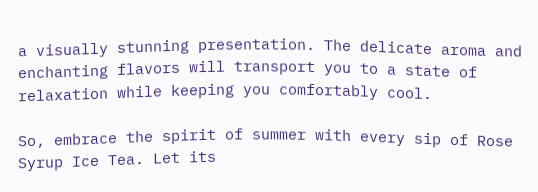a visually stunning presentation. The delicate aroma and enchanting flavors will transport you to a state of relaxation while keeping you comfortably cool.

So, embrace the spirit of summer with every sip of Rose Syrup Ice Tea. Let its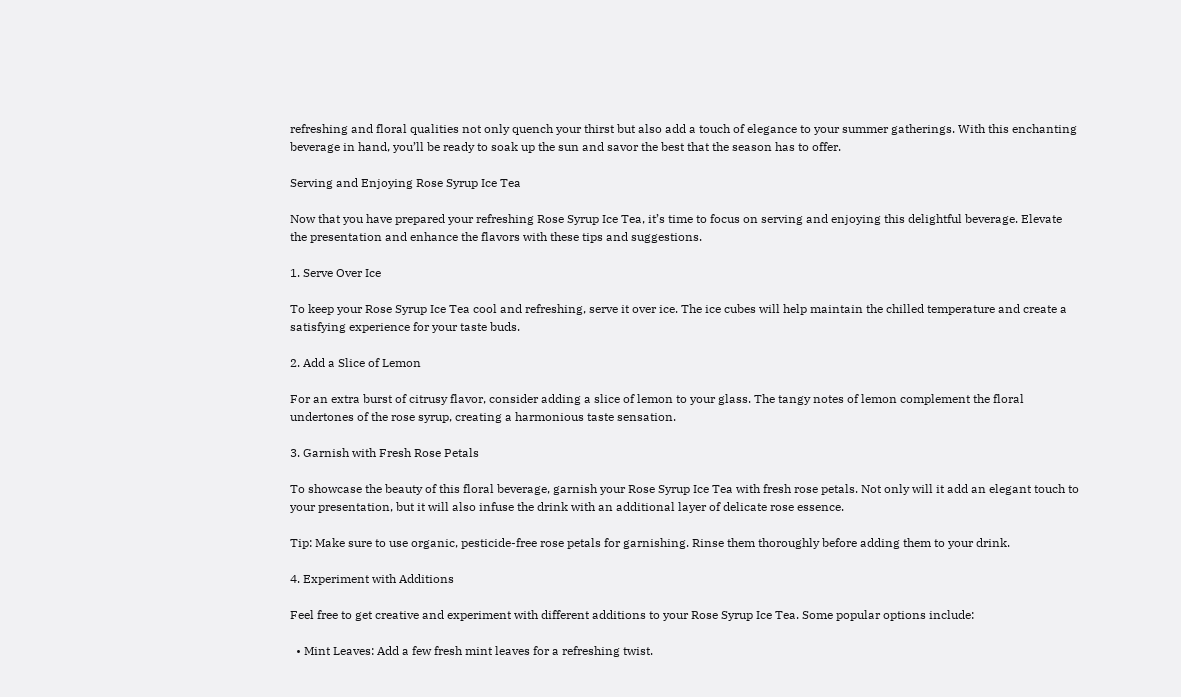refreshing and floral qualities not only quench your thirst but also add a touch of elegance to your summer gatherings. With this enchanting beverage in hand, you’ll be ready to soak up the sun and savor the best that the season has to offer.

Serving and Enjoying Rose Syrup Ice Tea

Now that you have prepared your refreshing Rose Syrup Ice Tea, it’s time to focus on serving and enjoying this delightful beverage. Elevate the presentation and enhance the flavors with these tips and suggestions.

1. Serve Over Ice

To keep your Rose Syrup Ice Tea cool and refreshing, serve it over ice. The ice cubes will help maintain the chilled temperature and create a satisfying experience for your taste buds.

2. Add a Slice of Lemon

For an extra burst of citrusy flavor, consider adding a slice of lemon to your glass. The tangy notes of lemon complement the floral undertones of the rose syrup, creating a harmonious taste sensation.

3. Garnish with Fresh Rose Petals

To showcase the beauty of this floral beverage, garnish your Rose Syrup Ice Tea with fresh rose petals. Not only will it add an elegant touch to your presentation, but it will also infuse the drink with an additional layer of delicate rose essence.

Tip: Make sure to use organic, pesticide-free rose petals for garnishing. Rinse them thoroughly before adding them to your drink.

4. Experiment with Additions

Feel free to get creative and experiment with different additions to your Rose Syrup Ice Tea. Some popular options include:

  • Mint Leaves: Add a few fresh mint leaves for a refreshing twist.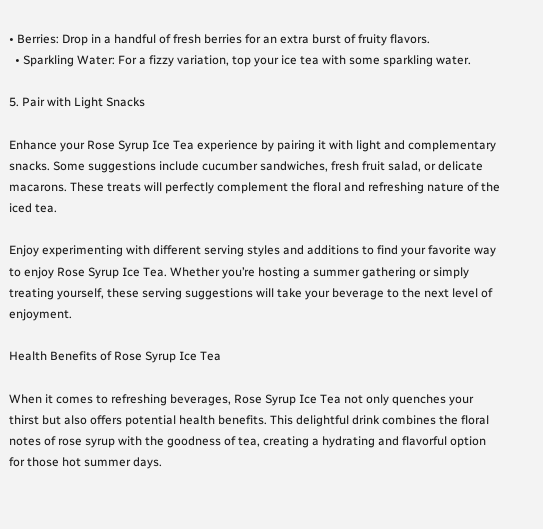• Berries: Drop in a handful of fresh berries for an extra burst of fruity flavors.
  • Sparkling Water: For a fizzy variation, top your ice tea with some sparkling water.

5. Pair with Light Snacks

Enhance your Rose Syrup Ice Tea experience by pairing it with light and complementary snacks. Some suggestions include cucumber sandwiches, fresh fruit salad, or delicate macarons. These treats will perfectly complement the floral and refreshing nature of the iced tea.

Enjoy experimenting with different serving styles and additions to find your favorite way to enjoy Rose Syrup Ice Tea. Whether you’re hosting a summer gathering or simply treating yourself, these serving suggestions will take your beverage to the next level of enjoyment.

Health Benefits of Rose Syrup Ice Tea

When it comes to refreshing beverages, Rose Syrup Ice Tea not only quenches your thirst but also offers potential health benefits. This delightful drink combines the floral notes of rose syrup with the goodness of tea, creating a hydrating and flavorful option for those hot summer days.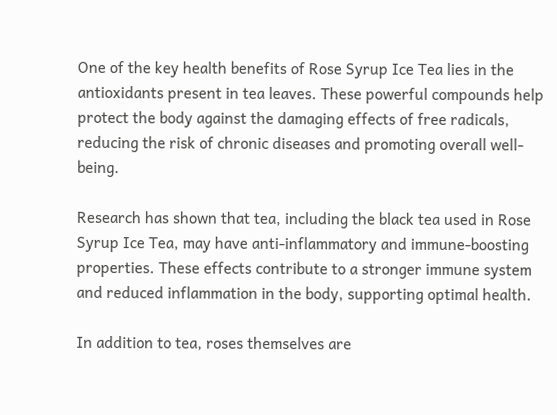One of the key health benefits of Rose Syrup Ice Tea lies in the antioxidants present in tea leaves. These powerful compounds help protect the body against the damaging effects of free radicals, reducing the risk of chronic diseases and promoting overall well-being.

Research has shown that tea, including the black tea used in Rose Syrup Ice Tea, may have anti-inflammatory and immune-boosting properties. These effects contribute to a stronger immune system and reduced inflammation in the body, supporting optimal health.

In addition to tea, roses themselves are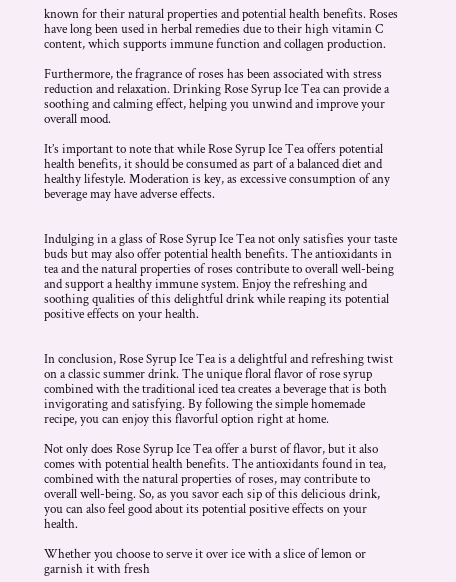known for their natural properties and potential health benefits. Roses have long been used in herbal remedies due to their high vitamin C content, which supports immune function and collagen production.

Furthermore, the fragrance of roses has been associated with stress reduction and relaxation. Drinking Rose Syrup Ice Tea can provide a soothing and calming effect, helping you unwind and improve your overall mood.

It’s important to note that while Rose Syrup Ice Tea offers potential health benefits, it should be consumed as part of a balanced diet and healthy lifestyle. Moderation is key, as excessive consumption of any beverage may have adverse effects.


Indulging in a glass of Rose Syrup Ice Tea not only satisfies your taste buds but may also offer potential health benefits. The antioxidants in tea and the natural properties of roses contribute to overall well-being and support a healthy immune system. Enjoy the refreshing and soothing qualities of this delightful drink while reaping its potential positive effects on your health.


In conclusion, Rose Syrup Ice Tea is a delightful and refreshing twist on a classic summer drink. The unique floral flavor of rose syrup combined with the traditional iced tea creates a beverage that is both invigorating and satisfying. By following the simple homemade recipe, you can enjoy this flavorful option right at home.

Not only does Rose Syrup Ice Tea offer a burst of flavor, but it also comes with potential health benefits. The antioxidants found in tea, combined with the natural properties of roses, may contribute to overall well-being. So, as you savor each sip of this delicious drink, you can also feel good about its potential positive effects on your health.

Whether you choose to serve it over ice with a slice of lemon or garnish it with fresh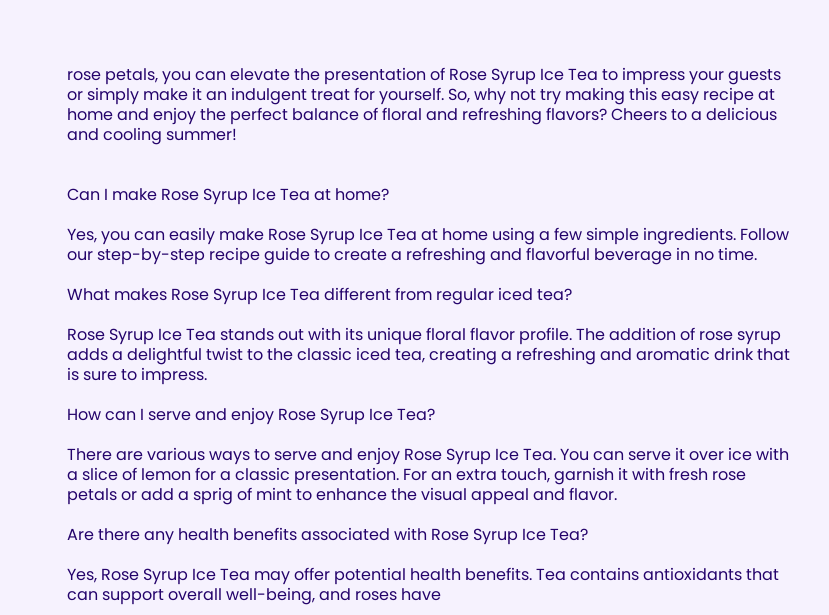rose petals, you can elevate the presentation of Rose Syrup Ice Tea to impress your guests or simply make it an indulgent treat for yourself. So, why not try making this easy recipe at home and enjoy the perfect balance of floral and refreshing flavors? Cheers to a delicious and cooling summer!


Can I make Rose Syrup Ice Tea at home?

Yes, you can easily make Rose Syrup Ice Tea at home using a few simple ingredients. Follow our step-by-step recipe guide to create a refreshing and flavorful beverage in no time.

What makes Rose Syrup Ice Tea different from regular iced tea?

Rose Syrup Ice Tea stands out with its unique floral flavor profile. The addition of rose syrup adds a delightful twist to the classic iced tea, creating a refreshing and aromatic drink that is sure to impress.

How can I serve and enjoy Rose Syrup Ice Tea?

There are various ways to serve and enjoy Rose Syrup Ice Tea. You can serve it over ice with a slice of lemon for a classic presentation. For an extra touch, garnish it with fresh rose petals or add a sprig of mint to enhance the visual appeal and flavor.

Are there any health benefits associated with Rose Syrup Ice Tea?

Yes, Rose Syrup Ice Tea may offer potential health benefits. Tea contains antioxidants that can support overall well-being, and roses have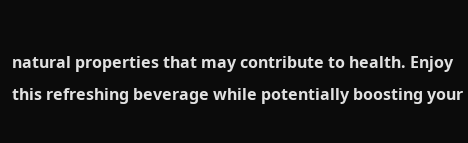natural properties that may contribute to health. Enjoy this refreshing beverage while potentially boosting your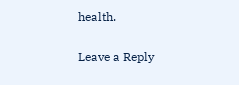health.

Leave a Reply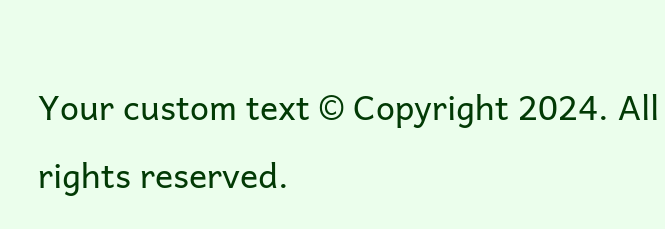Your custom text © Copyright 2024. All rights reserved.